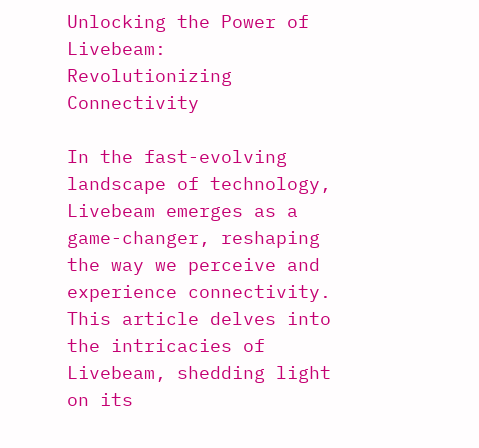Unlocking the Power of Livebeam: Revolutionizing Connectivity

In the fast-evolving landscape of technology, Livebeam emerges as a game-changer, reshaping the way we perceive and experience connectivity. This article delves into the intricacies of Livebeam, shedding light on its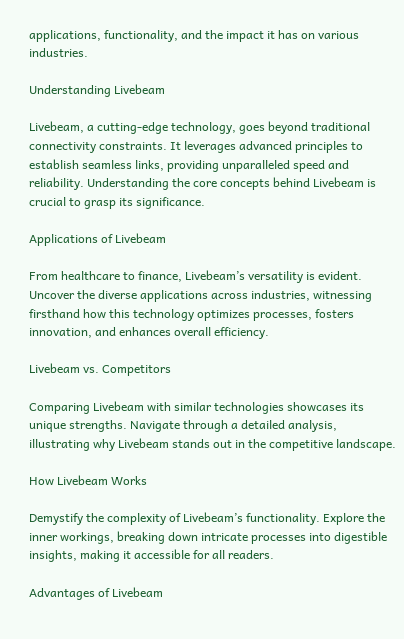applications, functionality, and the impact it has on various industries.

Understanding Livebeam

Livebeam, a cutting-edge technology, goes beyond traditional connectivity constraints. It leverages advanced principles to establish seamless links, providing unparalleled speed and reliability. Understanding the core concepts behind Livebeam is crucial to grasp its significance.

Applications of Livebeam

From healthcare to finance, Livebeam’s versatility is evident. Uncover the diverse applications across industries, witnessing firsthand how this technology optimizes processes, fosters innovation, and enhances overall efficiency.

Livebeam vs. Competitors

Comparing Livebeam with similar technologies showcases its unique strengths. Navigate through a detailed analysis, illustrating why Livebeam stands out in the competitive landscape.

How Livebeam Works

Demystify the complexity of Livebeam’s functionality. Explore the inner workings, breaking down intricate processes into digestible insights, making it accessible for all readers.

Advantages of Livebeam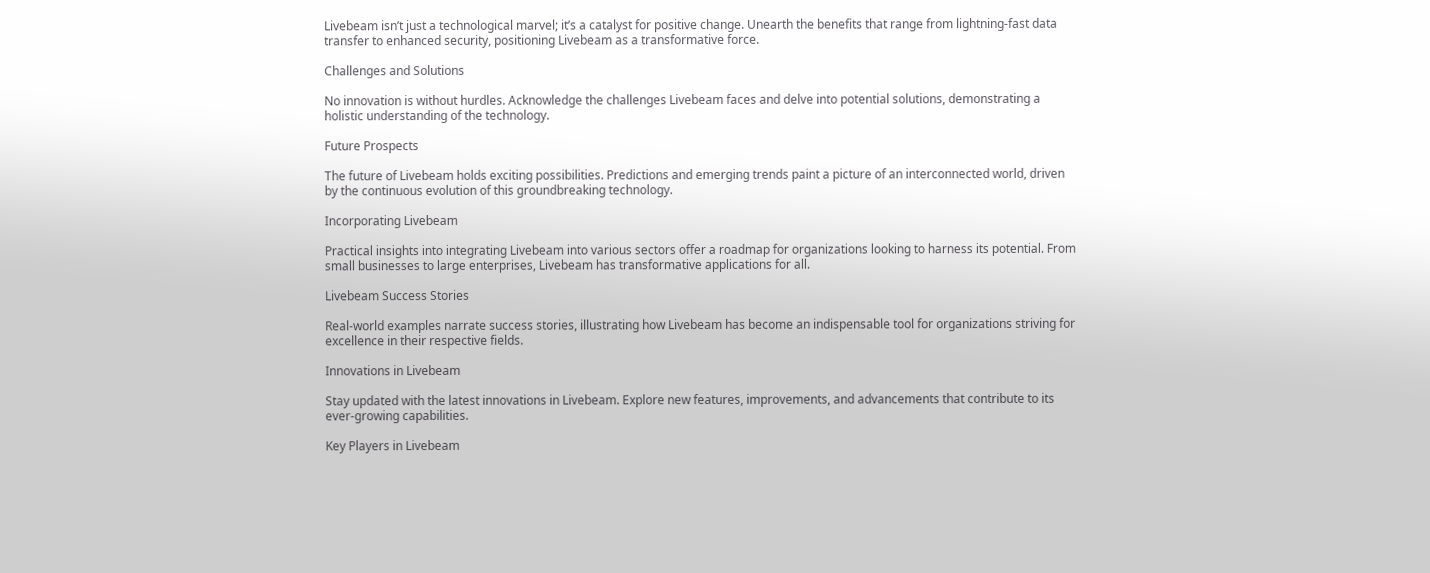Livebeam isn’t just a technological marvel; it’s a catalyst for positive change. Unearth the benefits that range from lightning-fast data transfer to enhanced security, positioning Livebeam as a transformative force.

Challenges and Solutions

No innovation is without hurdles. Acknowledge the challenges Livebeam faces and delve into potential solutions, demonstrating a holistic understanding of the technology.

Future Prospects

The future of Livebeam holds exciting possibilities. Predictions and emerging trends paint a picture of an interconnected world, driven by the continuous evolution of this groundbreaking technology.

Incorporating Livebeam

Practical insights into integrating Livebeam into various sectors offer a roadmap for organizations looking to harness its potential. From small businesses to large enterprises, Livebeam has transformative applications for all.

Livebeam Success Stories

Real-world examples narrate success stories, illustrating how Livebeam has become an indispensable tool for organizations striving for excellence in their respective fields.

Innovations in Livebeam

Stay updated with the latest innovations in Livebeam. Explore new features, improvements, and advancements that contribute to its ever-growing capabilities.

Key Players in Livebeam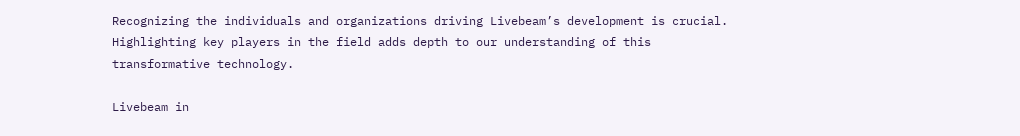Recognizing the individuals and organizations driving Livebeam’s development is crucial. Highlighting key players in the field adds depth to our understanding of this transformative technology.

Livebeam in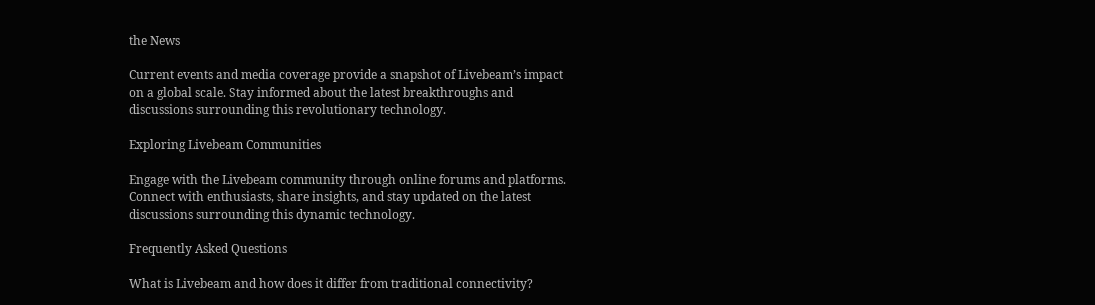the News

Current events and media coverage provide a snapshot of Livebeam’s impact on a global scale. Stay informed about the latest breakthroughs and discussions surrounding this revolutionary technology.

Exploring Livebeam Communities

Engage with the Livebeam community through online forums and platforms. Connect with enthusiasts, share insights, and stay updated on the latest discussions surrounding this dynamic technology.

Frequently Asked Questions

What is Livebeam and how does it differ from traditional connectivity?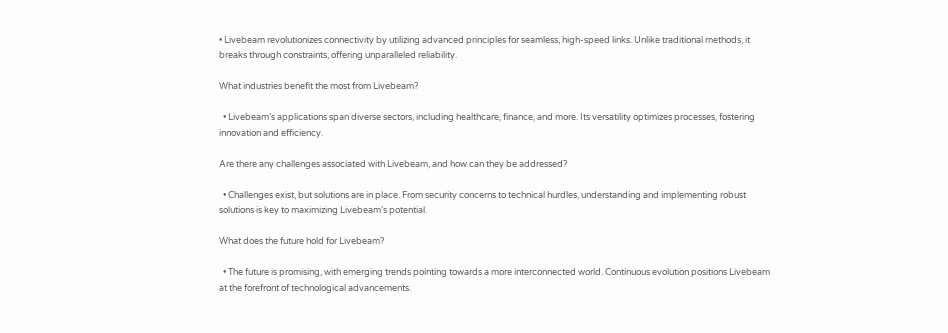• Livebeam revolutionizes connectivity by utilizing advanced principles for seamless, high-speed links. Unlike traditional methods, it breaks through constraints, offering unparalleled reliability.

What industries benefit the most from Livebeam?

  • Livebeam’s applications span diverse sectors, including healthcare, finance, and more. Its versatility optimizes processes, fostering innovation and efficiency.

Are there any challenges associated with Livebeam, and how can they be addressed?

  • Challenges exist, but solutions are in place. From security concerns to technical hurdles, understanding and implementing robust solutions is key to maximizing Livebeam’s potential.

What does the future hold for Livebeam?

  • The future is promising, with emerging trends pointing towards a more interconnected world. Continuous evolution positions Livebeam at the forefront of technological advancements.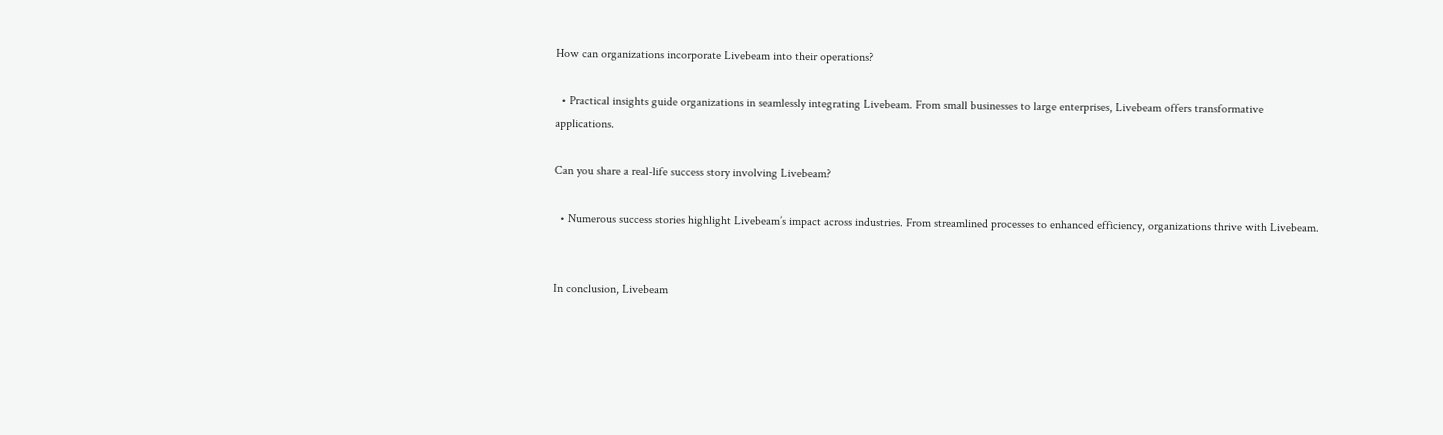How can organizations incorporate Livebeam into their operations?

  • Practical insights guide organizations in seamlessly integrating Livebeam. From small businesses to large enterprises, Livebeam offers transformative applications.

Can you share a real-life success story involving Livebeam?

  • Numerous success stories highlight Livebeam’s impact across industries. From streamlined processes to enhanced efficiency, organizations thrive with Livebeam.


In conclusion, Livebeam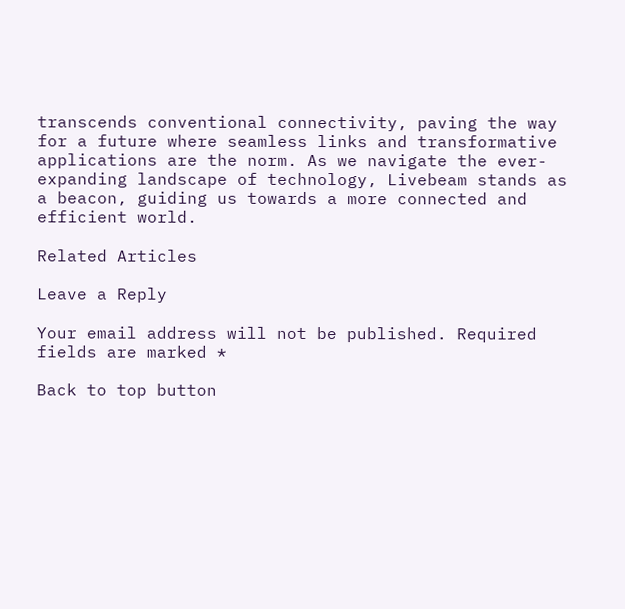transcends conventional connectivity, paving the way for a future where seamless links and transformative applications are the norm. As we navigate the ever-expanding landscape of technology, Livebeam stands as a beacon, guiding us towards a more connected and efficient world.

Related Articles

Leave a Reply

Your email address will not be published. Required fields are marked *

Back to top button